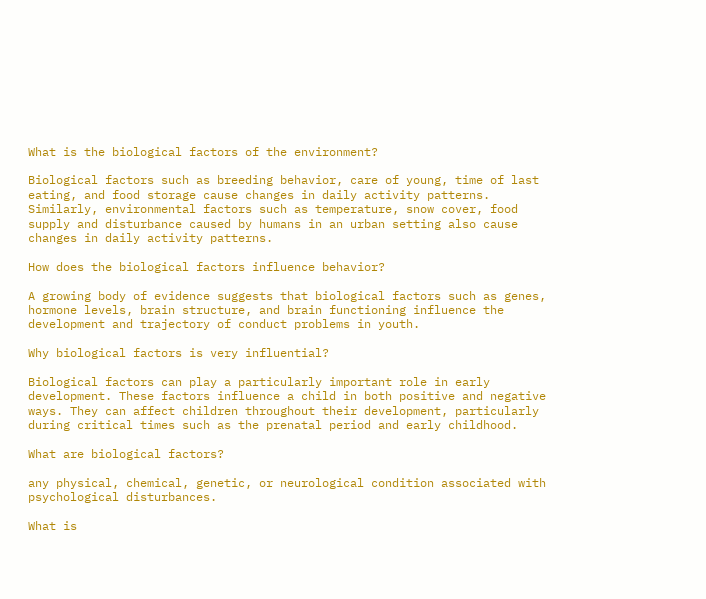What is the biological factors of the environment?

Biological factors such as breeding behavior, care of young, time of last eating, and food storage cause changes in daily activity patterns. Similarly, environmental factors such as temperature, snow cover, food supply and disturbance caused by humans in an urban setting also cause changes in daily activity patterns.

How does the biological factors influence behavior?

A growing body of evidence suggests that biological factors such as genes, hormone levels, brain structure, and brain functioning influence the development and trajectory of conduct problems in youth.

Why biological factors is very influential?

Biological factors can play a particularly important role in early development. These factors influence a child in both positive and negative ways. They can affect children throughout their development, particularly during critical times such as the prenatal period and early childhood.

What are biological factors?

any physical, chemical, genetic, or neurological condition associated with psychological disturbances.

What is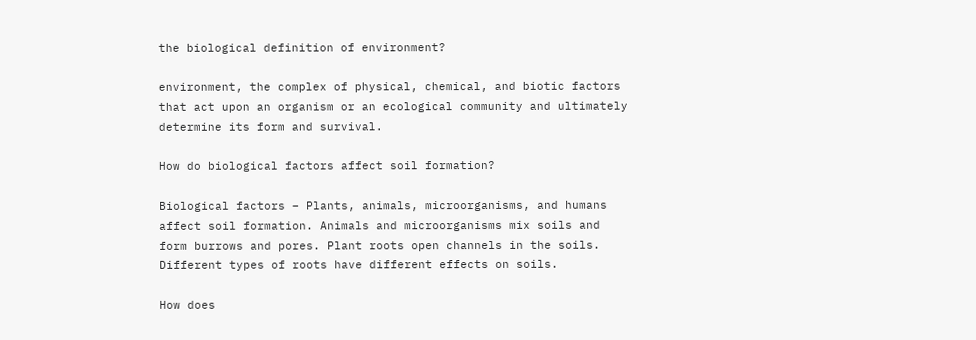the biological definition of environment?

environment, the complex of physical, chemical, and biotic factors that act upon an organism or an ecological community and ultimately determine its form and survival.

How do biological factors affect soil formation?

Biological factors – Plants, animals, microorganisms, and humans affect soil formation. Animals and microorganisms mix soils and form burrows and pores. Plant roots open channels in the soils. Different types of roots have different effects on soils.

How does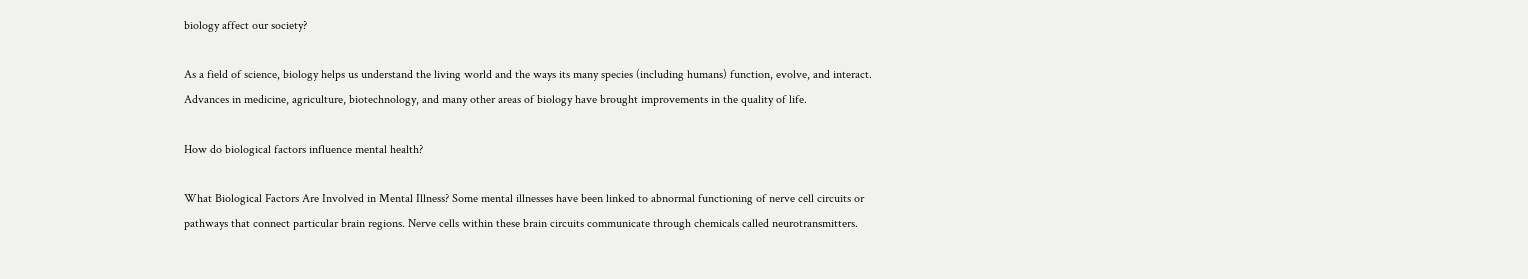biology affect our society?

As a field of science, biology helps us understand the living world and the ways its many species (including humans) function, evolve, and interact. Advances in medicine, agriculture, biotechnology, and many other areas of biology have brought improvements in the quality of life.

How do biological factors influence mental health?

What Biological Factors Are Involved in Mental Illness? Some mental illnesses have been linked to abnormal functioning of nerve cell circuits or pathways that connect particular brain regions. Nerve cells within these brain circuits communicate through chemicals called neurotransmitters.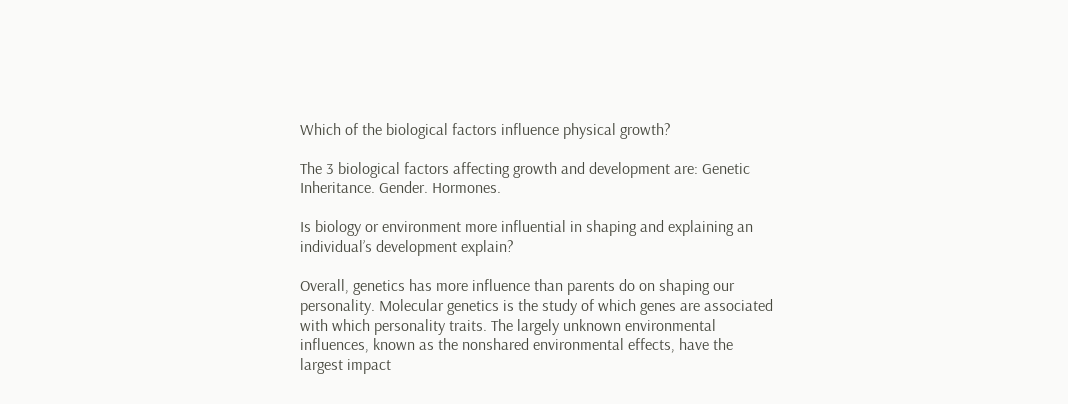Which of the biological factors influence physical growth?

The 3 biological factors affecting growth and development are: Genetic Inheritance. Gender. Hormones.

Is biology or environment more influential in shaping and explaining an individual’s development explain?

Overall, genetics has more influence than parents do on shaping our personality. Molecular genetics is the study of which genes are associated with which personality traits. The largely unknown environmental influences, known as the nonshared environmental effects, have the largest impact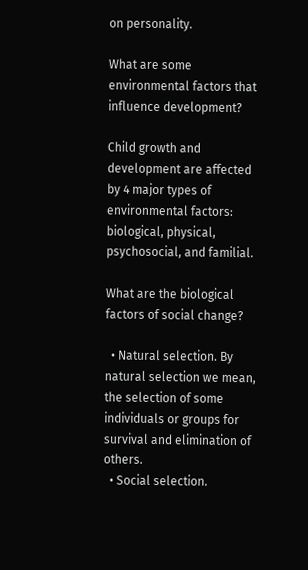on personality.

What are some environmental factors that influence development?

Child growth and development are affected by 4 major types of environmental factors: biological, physical, psychosocial, and familial.

What are the biological factors of social change?

  • Natural selection. By natural selection we mean, the selection of some individuals or groups for survival and elimination of others.
  • Social selection.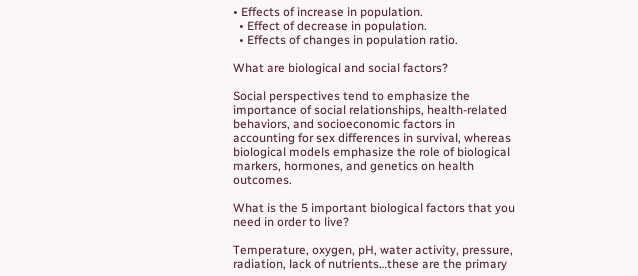• Effects of increase in population.
  • Effect of decrease in population.
  • Effects of changes in population ratio.

What are biological and social factors?

Social perspectives tend to emphasize the importance of social relationships, health-related behaviors, and socioeconomic factors in accounting for sex differences in survival, whereas biological models emphasize the role of biological markers, hormones, and genetics on health outcomes.

What is the 5 important biological factors that you need in order to live?

Temperature, oxygen, pH, water activity, pressure, radiation, lack of nutrients…these are the primary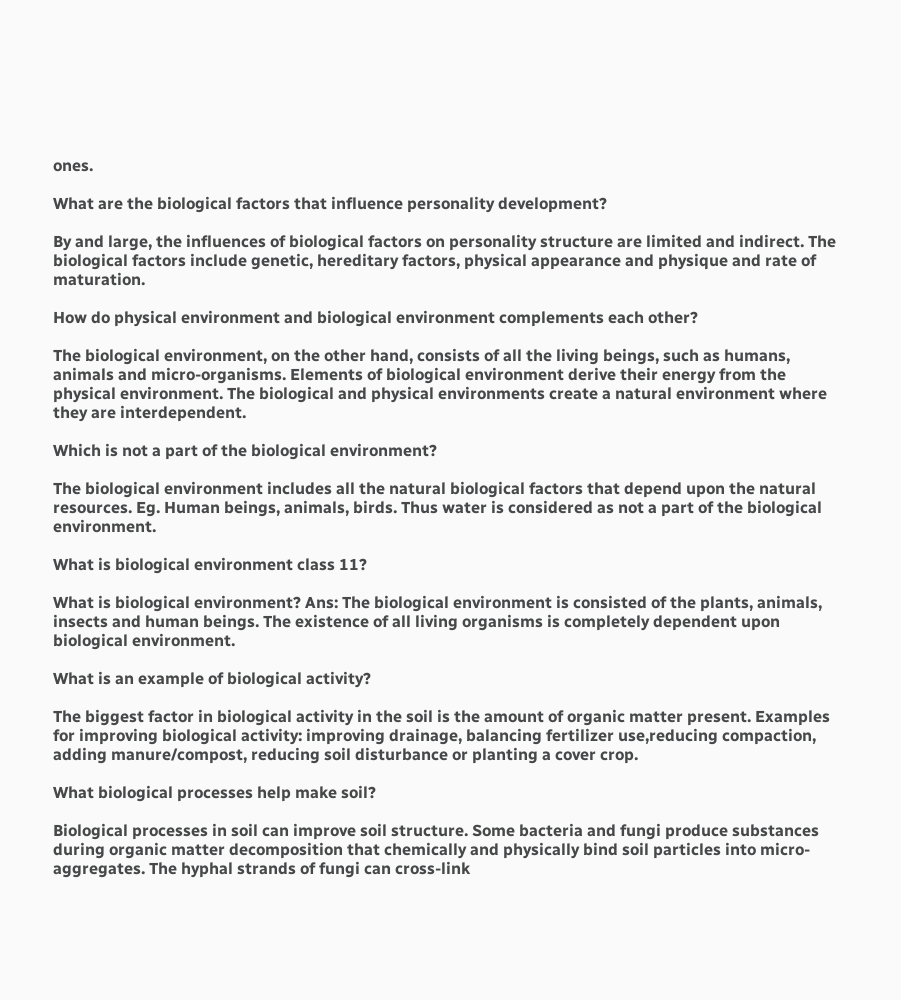ones.

What are the biological factors that influence personality development?

By and large, the influences of biological factors on personality structure are limited and indirect. The biological factors include genetic, hereditary factors, physical appearance and physique and rate of maturation.

How do physical environment and biological environment complements each other?

The biological environment, on the other hand, consists of all the living beings, such as humans, animals and micro-organisms. Elements of biological environment derive their energy from the physical environment. The biological and physical environments create a natural environment where they are interdependent.

Which is not a part of the biological environment?

The biological environment includes all the natural biological factors that depend upon the natural resources. Eg. Human beings, animals, birds. Thus water is considered as not a part of the biological environment.

What is biological environment class 11?

What is biological environment? Ans: The biological environment is consisted of the plants, animals, insects and human beings. The existence of all living organisms is completely dependent upon biological environment.

What is an example of biological activity?

The biggest factor in biological activity in the soil is the amount of organic matter present. Examples for improving biological activity: improving drainage, balancing fertilizer use,reducing compaction, adding manure/compost, reducing soil disturbance or planting a cover crop.

What biological processes help make soil?

Biological processes in soil can improve soil structure. Some bacteria and fungi produce substances during organic matter decomposition that chemically and physically bind soil particles into micro-aggregates. The hyphal strands of fungi can cross-link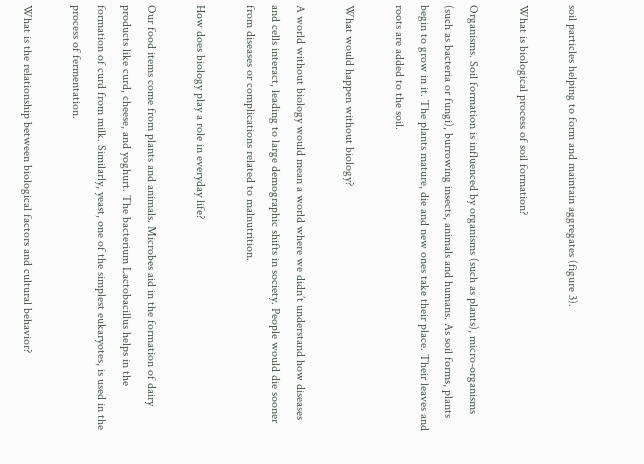soil particles helping to form and maintain aggregates (figure 3).

What is biological process of soil formation?

Organisms. Soil formation is influenced by organisms (such as plants), micro-organisms (such as bacteria or fungi), burrowing insects, animals and humans. As soil forms, plants begin to grow in it. The plants mature, die and new ones take their place. Their leaves and roots are added to the soil.

What would happen without biology?

A world without biology would mean a world where we didn’t understand how diseases and cells interact, leading to large demographic shifts in society. People would die sooner from diseases or complications related to malnutrition.

How does biology play a role in everyday life?

Our food items come from plants and animals. Microbes aid in the formation of dairy products like curd, cheese, and yoghurt. The bacterium Lactobacillus helps in the formation of curd from milk. Similarly, yeast, one of the simplest eukaryotes, is used in the process of fermentation.

What is the relationship between biological factors and cultural behavior?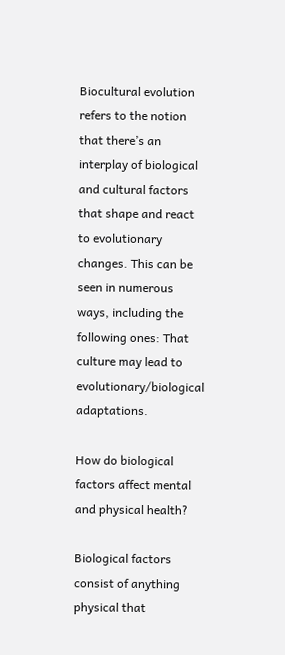Biocultural evolution refers to the notion that there’s an interplay of biological and cultural factors that shape and react to evolutionary changes. This can be seen in numerous ways, including the following ones: That culture may lead to evolutionary/biological adaptations.

How do biological factors affect mental and physical health?

Biological factors consist of anything physical that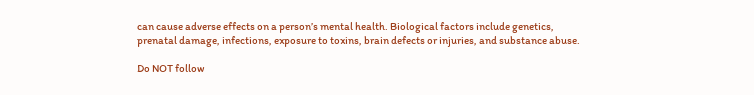can cause adverse effects on a person’s mental health. Biological factors include genetics, prenatal damage, infections, exposure to toxins, brain defects or injuries, and substance abuse.

Do NOT follow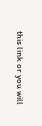this link or you will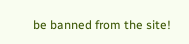be banned from the site!